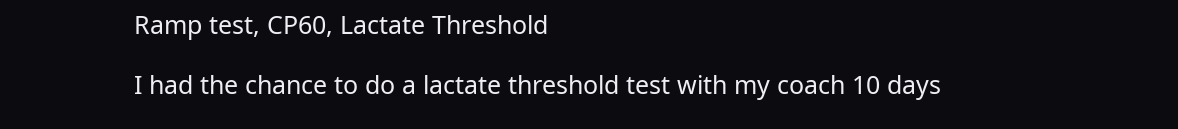Ramp test, CP60, Lactate Threshold

I had the chance to do a lactate threshold test with my coach 10 days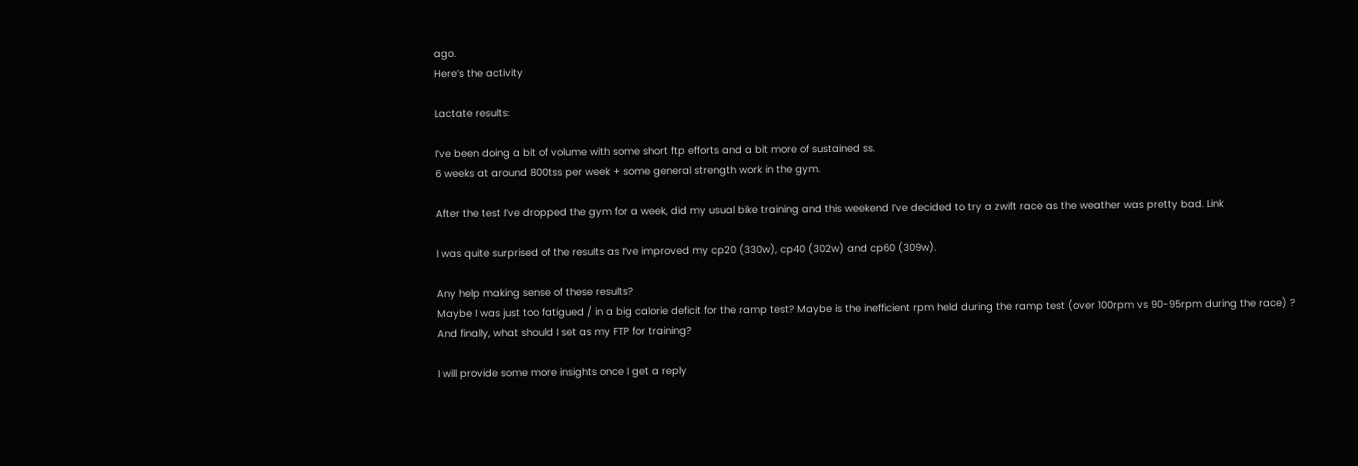ago.
Here’s the activity

Lactate results:

I’ve been doing a bit of volume with some short ftp efforts and a bit more of sustained ss.
6 weeks at around 800tss per week + some general strength work in the gym.

After the test I’ve dropped the gym for a week, did my usual bike training and this weekend I’ve decided to try a zwift race as the weather was pretty bad. Link

I was quite surprised of the results as I’ve improved my cp20 (330w), cp40 (302w) and cp60 (309w).

Any help making sense of these results?
Maybe I was just too fatigued / in a big calorie deficit for the ramp test? Maybe is the inefficient rpm held during the ramp test (over 100rpm vs 90-95rpm during the race) ?
And finally, what should I set as my FTP for training?

I will provide some more insights once I get a reply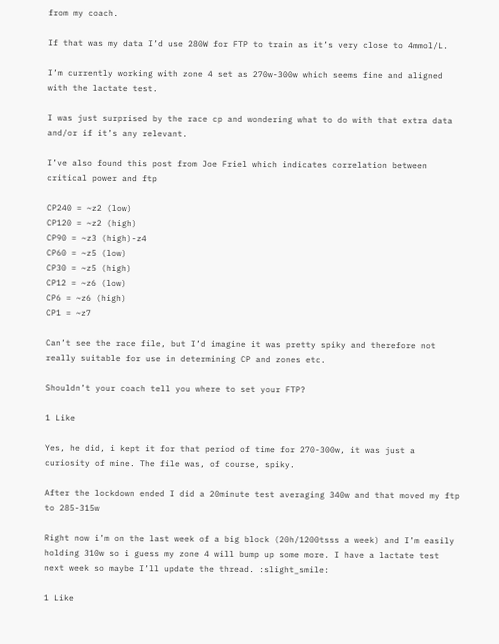from my coach.

If that was my data I’d use 280W for FTP to train as it’s very close to 4mmol/L.

I’m currently working with zone 4 set as 270w-300w which seems fine and aligned with the lactate test.

I was just surprised by the race cp and wondering what to do with that extra data and/or if it’s any relevant.

I’ve also found this post from Joe Friel which indicates correlation between critical power and ftp

CP240 = ~z2 (low)
CP120 = ~z2 (high)
CP90 = ~z3 (high)-z4
CP60 = ~z5 (low)
CP30 = ~z5 (high)
CP12 = ~z6 (low)
CP6 = ~z6 (high)
CP1 = ~z7

Can’t see the race file, but I’d imagine it was pretty spiky and therefore not really suitable for use in determining CP and zones etc.

Shouldn’t your coach tell you where to set your FTP?

1 Like

Yes, he did, i kept it for that period of time for 270-300w, it was just a curiosity of mine. The file was, of course, spiky.

After the lockdown ended I did a 20minute test averaging 340w and that moved my ftp to 285-315w

Right now i’m on the last week of a big block (20h/1200tsss a week) and I’m easily holding 310w so i guess my zone 4 will bump up some more. I have a lactate test next week so maybe I’ll update the thread. :slight_smile:

1 Like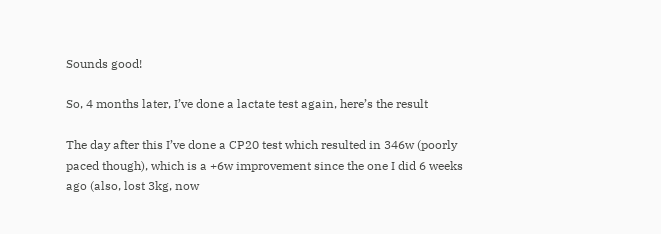Sounds good!

So, 4 months later, I’ve done a lactate test again, here’s the result

The day after this I’ve done a CP20 test which resulted in 346w (poorly paced though), which is a +6w improvement since the one I did 6 weeks ago (also, lost 3kg, now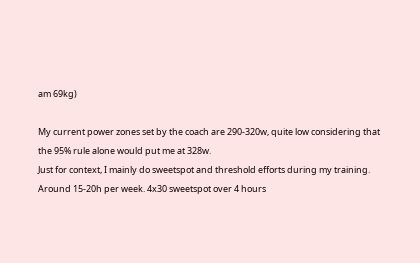am 69kg)

My current power zones set by the coach are 290-320w, quite low considering that the 95% rule alone would put me at 328w.
Just for context, I mainly do sweetspot and threshold efforts during my training. Around 15-20h per week. 4x30 sweetspot over 4 hours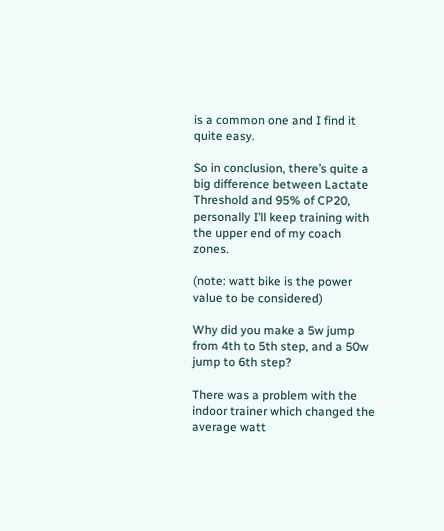is a common one and I find it quite easy.

So in conclusion, there’s quite a big difference between Lactate Threshold and 95% of CP20, personally I’ll keep training with the upper end of my coach zones.

(note: watt bike is the power value to be considered)

Why did you make a 5w jump from 4th to 5th step, and a 50w jump to 6th step?

There was a problem with the indoor trainer which changed the average watt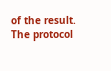of the result.
The protocol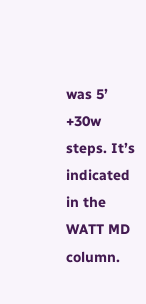was 5’ +30w steps. It’s indicated in the WATT MD column.